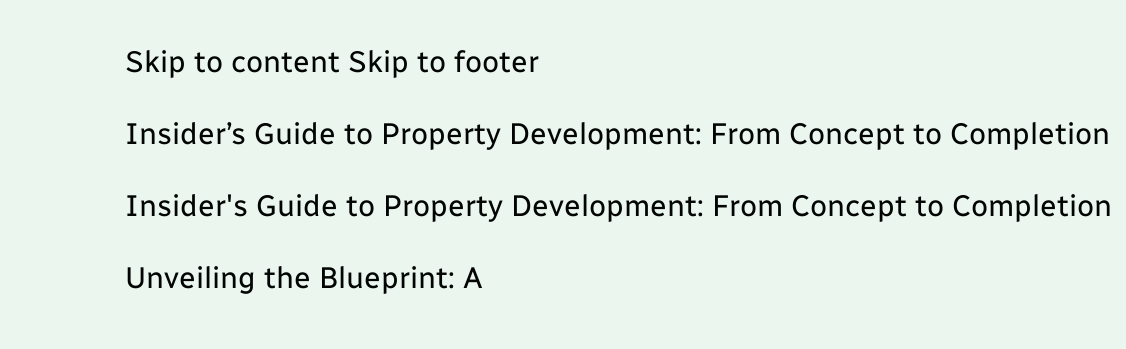Skip to content Skip to footer

Insider’s Guide to Property Development: From Concept to Completion

Insider's Guide to Property Development: From Concept to Completion

Unveiling the Blueprint: A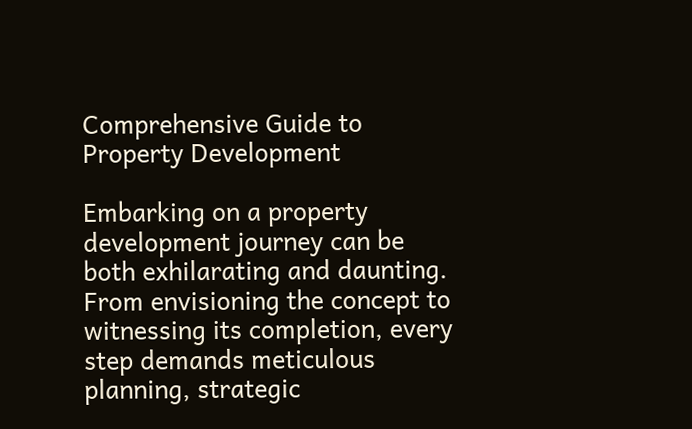Comprehensive Guide to Property Development

Embarking on a property development journey can be both exhilarating and daunting. From envisioning the concept to witnessing its completion, every step demands meticulous planning, strategic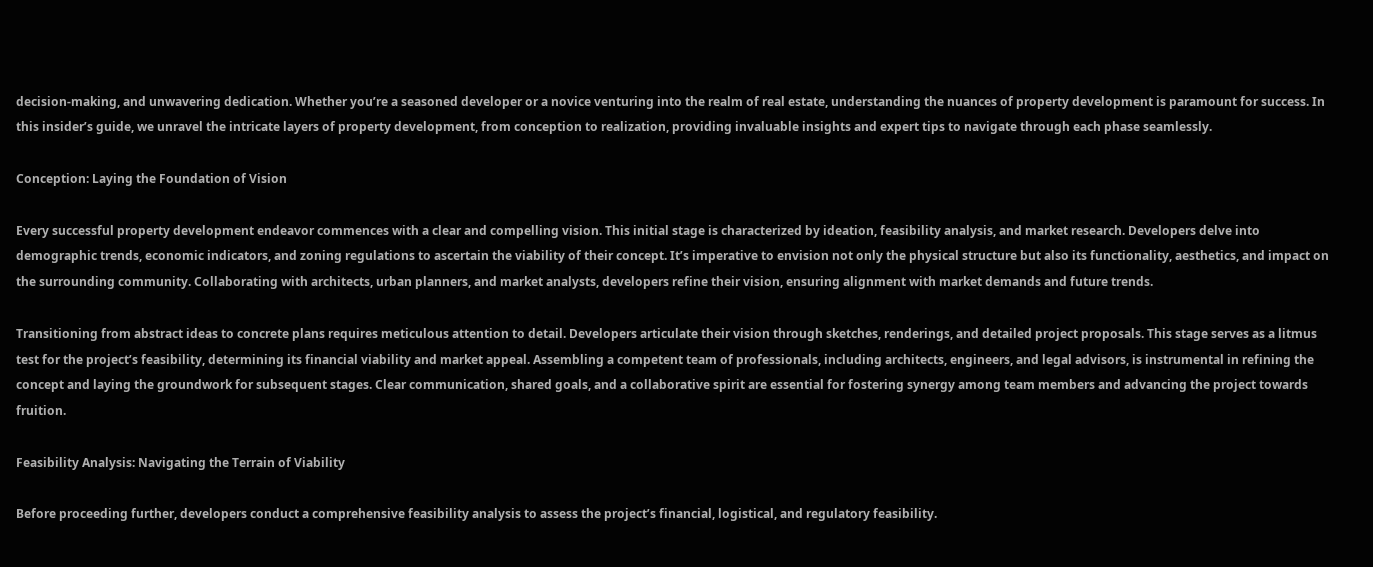decision-making, and unwavering dedication. Whether you’re a seasoned developer or a novice venturing into the realm of real estate, understanding the nuances of property development is paramount for success. In this insider’s guide, we unravel the intricate layers of property development, from conception to realization, providing invaluable insights and expert tips to navigate through each phase seamlessly.

Conception: Laying the Foundation of Vision

Every successful property development endeavor commences with a clear and compelling vision. This initial stage is characterized by ideation, feasibility analysis, and market research. Developers delve into demographic trends, economic indicators, and zoning regulations to ascertain the viability of their concept. It’s imperative to envision not only the physical structure but also its functionality, aesthetics, and impact on the surrounding community. Collaborating with architects, urban planners, and market analysts, developers refine their vision, ensuring alignment with market demands and future trends.

Transitioning from abstract ideas to concrete plans requires meticulous attention to detail. Developers articulate their vision through sketches, renderings, and detailed project proposals. This stage serves as a litmus test for the project’s feasibility, determining its financial viability and market appeal. Assembling a competent team of professionals, including architects, engineers, and legal advisors, is instrumental in refining the concept and laying the groundwork for subsequent stages. Clear communication, shared goals, and a collaborative spirit are essential for fostering synergy among team members and advancing the project towards fruition.

Feasibility Analysis: Navigating the Terrain of Viability

Before proceeding further, developers conduct a comprehensive feasibility analysis to assess the project’s financial, logistical, and regulatory feasibility.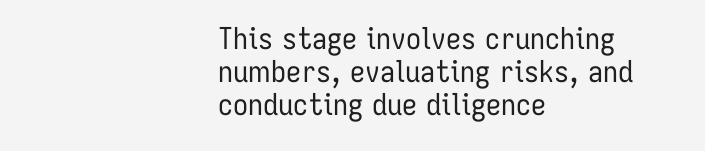This stage involves crunching numbers, evaluating risks, and conducting due diligence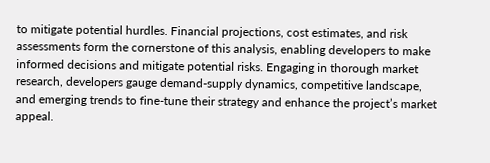to mitigate potential hurdles. Financial projections, cost estimates, and risk assessments form the cornerstone of this analysis, enabling developers to make informed decisions and mitigate potential risks. Engaging in thorough market research, developers gauge demand-supply dynamics, competitive landscape, and emerging trends to fine-tune their strategy and enhance the project’s market appeal.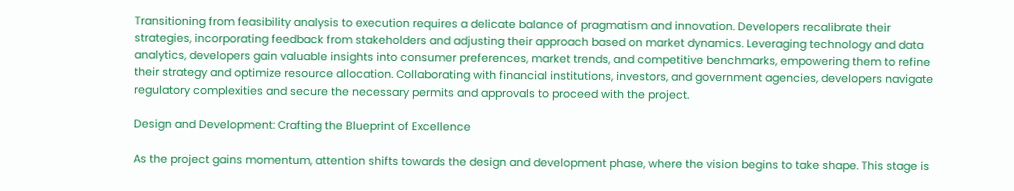Transitioning from feasibility analysis to execution requires a delicate balance of pragmatism and innovation. Developers recalibrate their strategies, incorporating feedback from stakeholders and adjusting their approach based on market dynamics. Leveraging technology and data analytics, developers gain valuable insights into consumer preferences, market trends, and competitive benchmarks, empowering them to refine their strategy and optimize resource allocation. Collaborating with financial institutions, investors, and government agencies, developers navigate regulatory complexities and secure the necessary permits and approvals to proceed with the project.

Design and Development: Crafting the Blueprint of Excellence

As the project gains momentum, attention shifts towards the design and development phase, where the vision begins to take shape. This stage is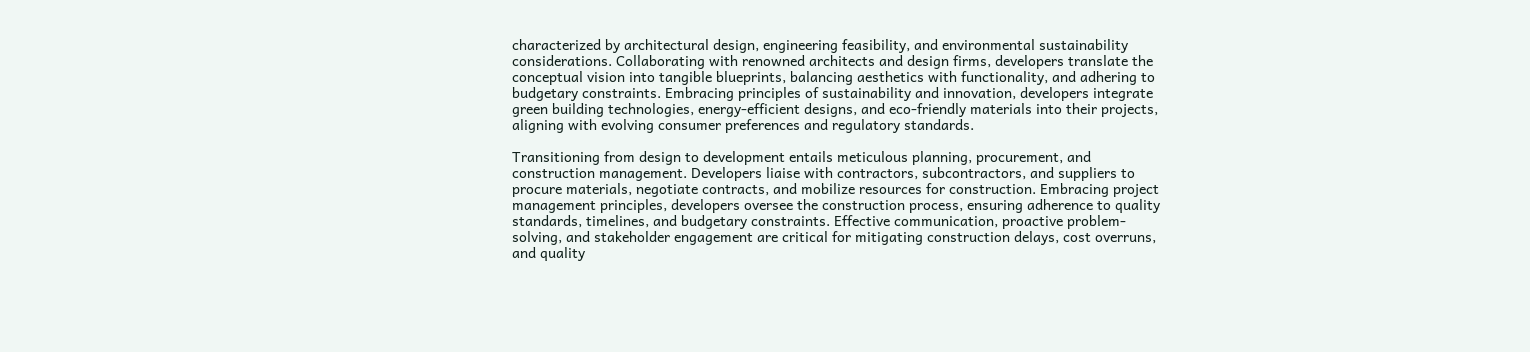characterized by architectural design, engineering feasibility, and environmental sustainability considerations. Collaborating with renowned architects and design firms, developers translate the conceptual vision into tangible blueprints, balancing aesthetics with functionality, and adhering to budgetary constraints. Embracing principles of sustainability and innovation, developers integrate green building technologies, energy-efficient designs, and eco-friendly materials into their projects, aligning with evolving consumer preferences and regulatory standards.

Transitioning from design to development entails meticulous planning, procurement, and construction management. Developers liaise with contractors, subcontractors, and suppliers to procure materials, negotiate contracts, and mobilize resources for construction. Embracing project management principles, developers oversee the construction process, ensuring adherence to quality standards, timelines, and budgetary constraints. Effective communication, proactive problem-solving, and stakeholder engagement are critical for mitigating construction delays, cost overruns, and quality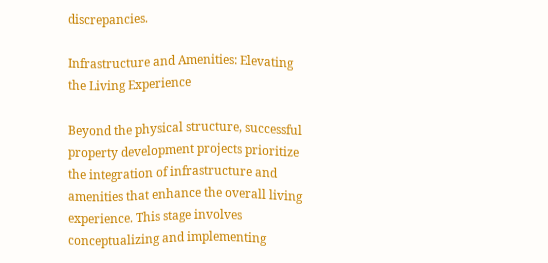discrepancies.

Infrastructure and Amenities: Elevating the Living Experience

Beyond the physical structure, successful property development projects prioritize the integration of infrastructure and amenities that enhance the overall living experience. This stage involves conceptualizing and implementing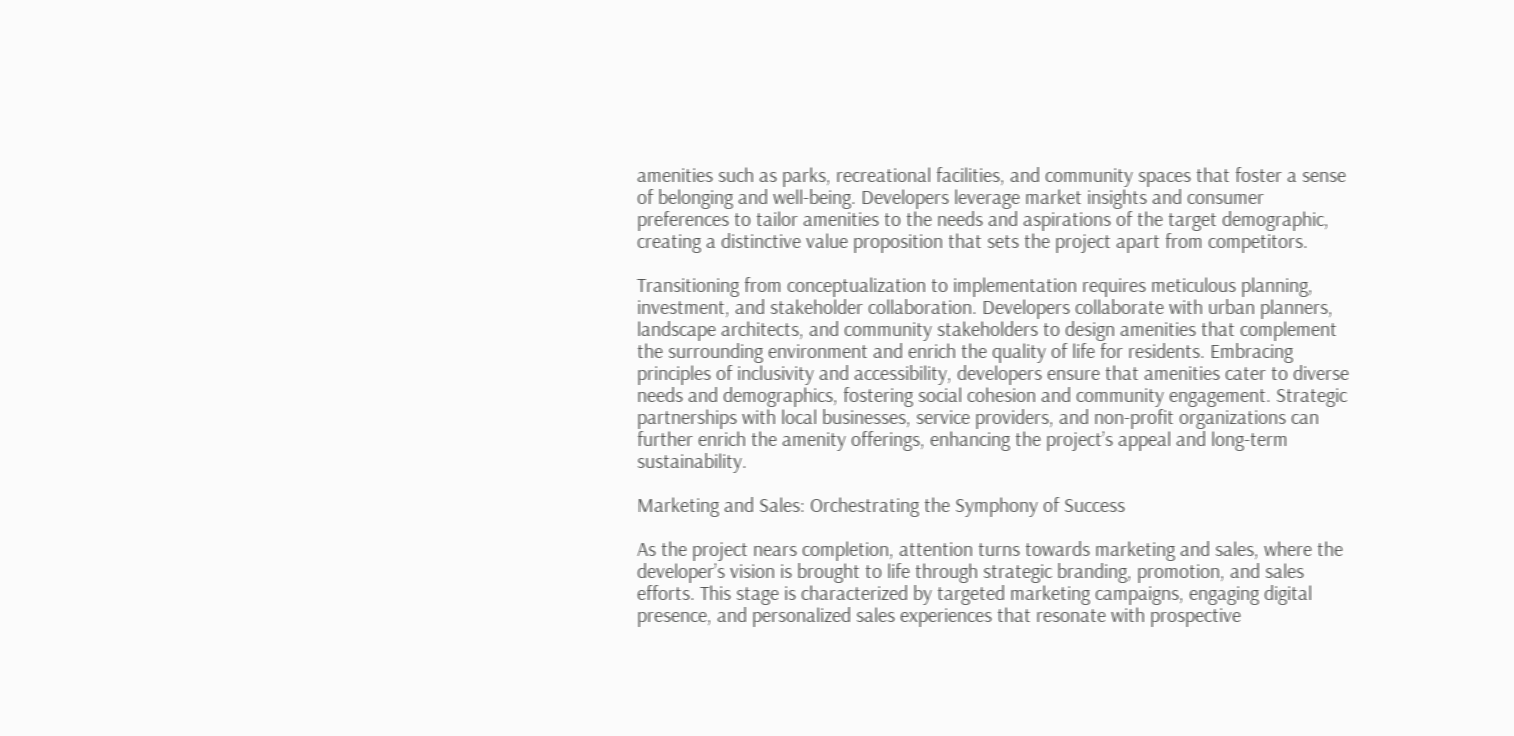amenities such as parks, recreational facilities, and community spaces that foster a sense of belonging and well-being. Developers leverage market insights and consumer preferences to tailor amenities to the needs and aspirations of the target demographic, creating a distinctive value proposition that sets the project apart from competitors.

Transitioning from conceptualization to implementation requires meticulous planning, investment, and stakeholder collaboration. Developers collaborate with urban planners, landscape architects, and community stakeholders to design amenities that complement the surrounding environment and enrich the quality of life for residents. Embracing principles of inclusivity and accessibility, developers ensure that amenities cater to diverse needs and demographics, fostering social cohesion and community engagement. Strategic partnerships with local businesses, service providers, and non-profit organizations can further enrich the amenity offerings, enhancing the project’s appeal and long-term sustainability.

Marketing and Sales: Orchestrating the Symphony of Success

As the project nears completion, attention turns towards marketing and sales, where the developer’s vision is brought to life through strategic branding, promotion, and sales efforts. This stage is characterized by targeted marketing campaigns, engaging digital presence, and personalized sales experiences that resonate with prospective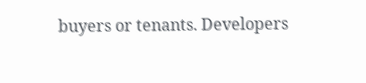buyers or tenants. Developers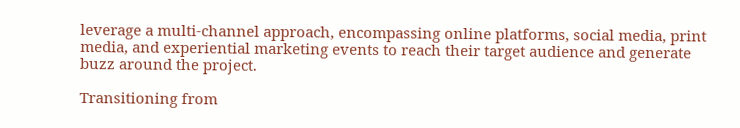leverage a multi-channel approach, encompassing online platforms, social media, print media, and experiential marketing events to reach their target audience and generate buzz around the project.

Transitioning from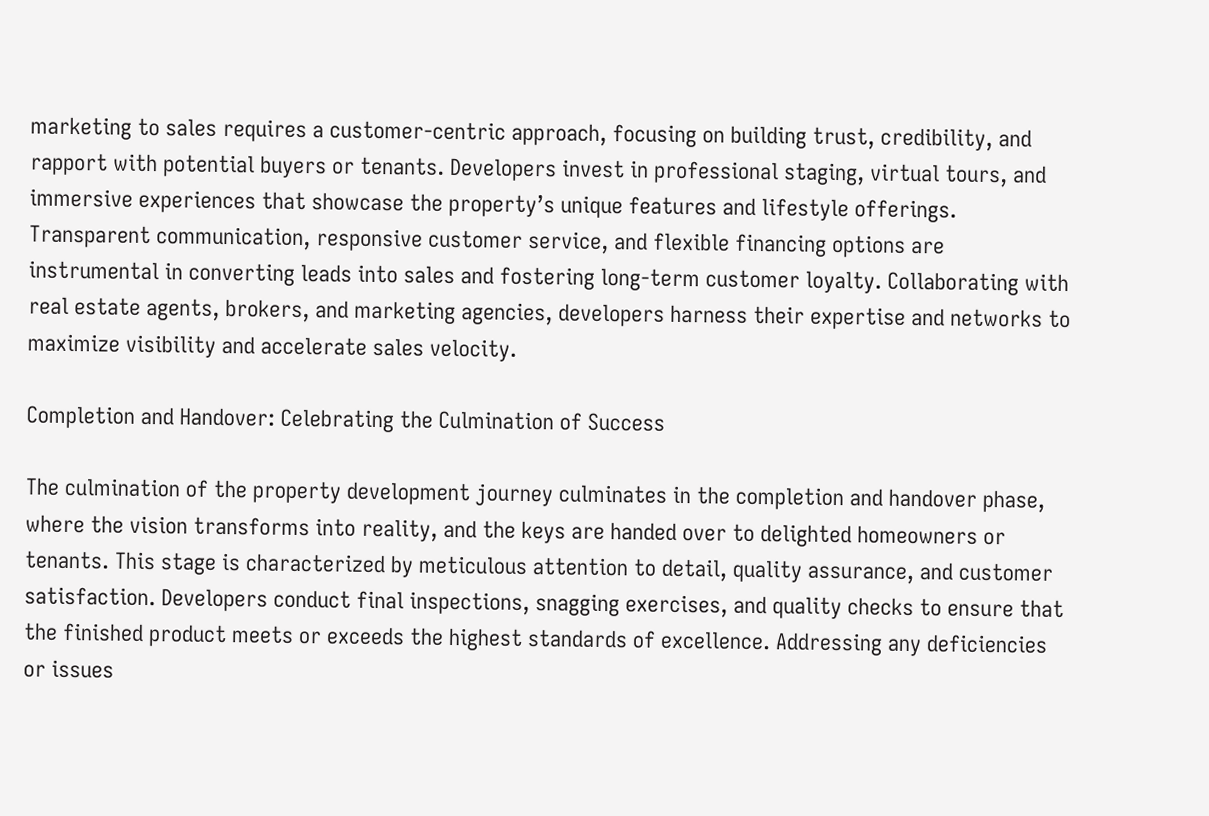marketing to sales requires a customer-centric approach, focusing on building trust, credibility, and rapport with potential buyers or tenants. Developers invest in professional staging, virtual tours, and immersive experiences that showcase the property’s unique features and lifestyle offerings. Transparent communication, responsive customer service, and flexible financing options are instrumental in converting leads into sales and fostering long-term customer loyalty. Collaborating with real estate agents, brokers, and marketing agencies, developers harness their expertise and networks to maximize visibility and accelerate sales velocity.

Completion and Handover: Celebrating the Culmination of Success

The culmination of the property development journey culminates in the completion and handover phase, where the vision transforms into reality, and the keys are handed over to delighted homeowners or tenants. This stage is characterized by meticulous attention to detail, quality assurance, and customer satisfaction. Developers conduct final inspections, snagging exercises, and quality checks to ensure that the finished product meets or exceeds the highest standards of excellence. Addressing any deficiencies or issues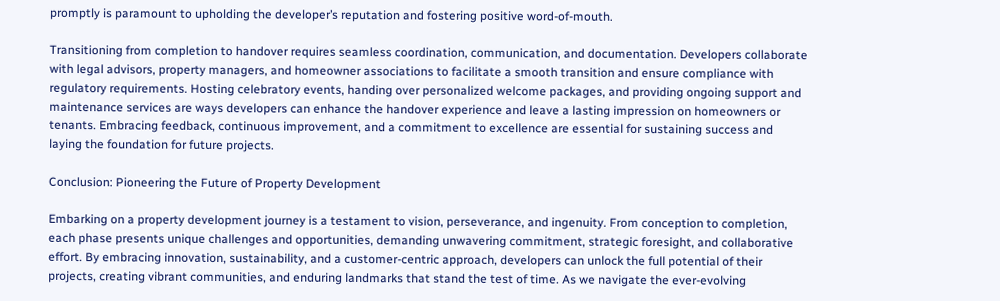promptly is paramount to upholding the developer’s reputation and fostering positive word-of-mouth.

Transitioning from completion to handover requires seamless coordination, communication, and documentation. Developers collaborate with legal advisors, property managers, and homeowner associations to facilitate a smooth transition and ensure compliance with regulatory requirements. Hosting celebratory events, handing over personalized welcome packages, and providing ongoing support and maintenance services are ways developers can enhance the handover experience and leave a lasting impression on homeowners or tenants. Embracing feedback, continuous improvement, and a commitment to excellence are essential for sustaining success and laying the foundation for future projects.

Conclusion: Pioneering the Future of Property Development

Embarking on a property development journey is a testament to vision, perseverance, and ingenuity. From conception to completion, each phase presents unique challenges and opportunities, demanding unwavering commitment, strategic foresight, and collaborative effort. By embracing innovation, sustainability, and a customer-centric approach, developers can unlock the full potential of their projects, creating vibrant communities, and enduring landmarks that stand the test of time. As we navigate the ever-evolving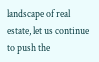landscape of real estate, let us continue to push the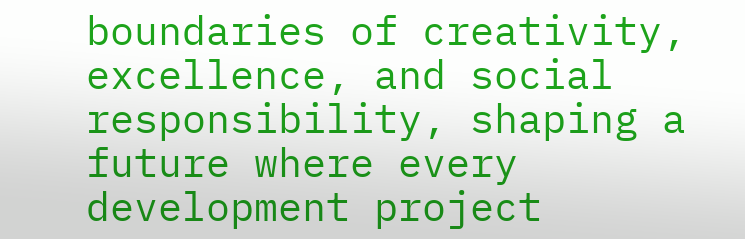boundaries of creativity, excellence, and social responsibility, shaping a future where every development project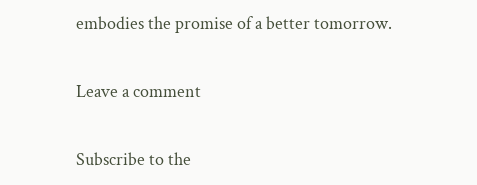embodies the promise of a better tomorrow.

Leave a comment

Subscribe to the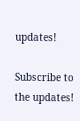updates!

Subscribe to the updates!